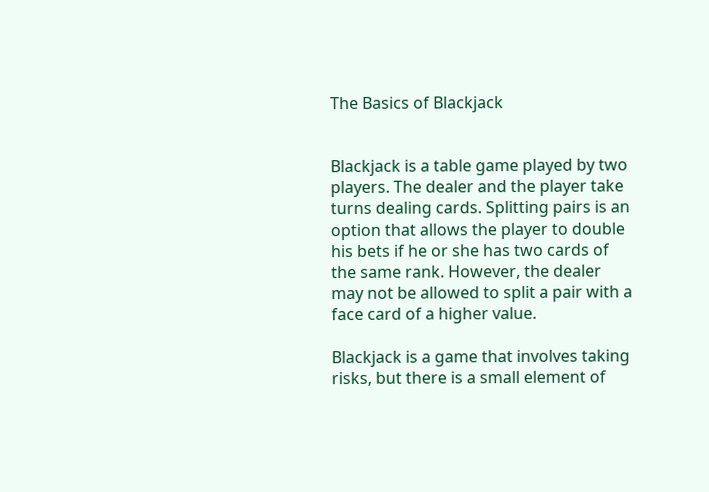The Basics of Blackjack


Blackjack is a table game played by two players. The dealer and the player take turns dealing cards. Splitting pairs is an option that allows the player to double his bets if he or she has two cards of the same rank. However, the dealer may not be allowed to split a pair with a face card of a higher value.

Blackjack is a game that involves taking risks, but there is a small element of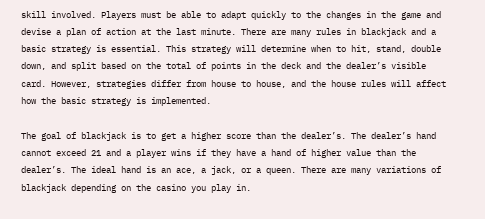skill involved. Players must be able to adapt quickly to the changes in the game and devise a plan of action at the last minute. There are many rules in blackjack and a basic strategy is essential. This strategy will determine when to hit, stand, double down, and split based on the total of points in the deck and the dealer’s visible card. However, strategies differ from house to house, and the house rules will affect how the basic strategy is implemented.

The goal of blackjack is to get a higher score than the dealer’s. The dealer’s hand cannot exceed 21 and a player wins if they have a hand of higher value than the dealer’s. The ideal hand is an ace, a jack, or a queen. There are many variations of blackjack depending on the casino you play in.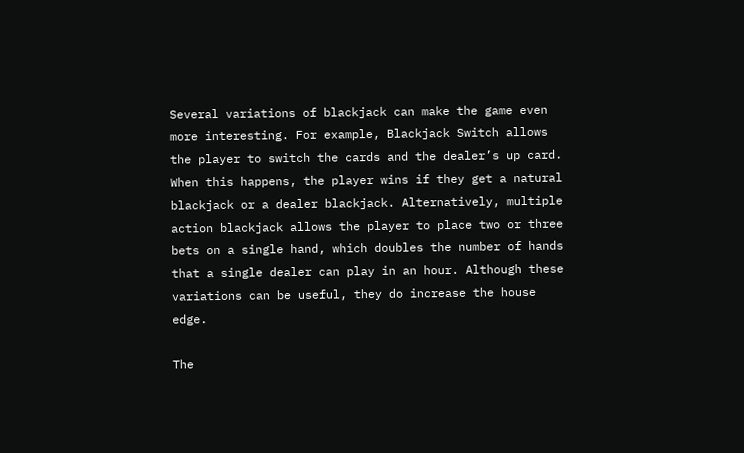Several variations of blackjack can make the game even more interesting. For example, Blackjack Switch allows the player to switch the cards and the dealer’s up card. When this happens, the player wins if they get a natural blackjack or a dealer blackjack. Alternatively, multiple action blackjack allows the player to place two or three bets on a single hand, which doubles the number of hands that a single dealer can play in an hour. Although these variations can be useful, they do increase the house edge.

The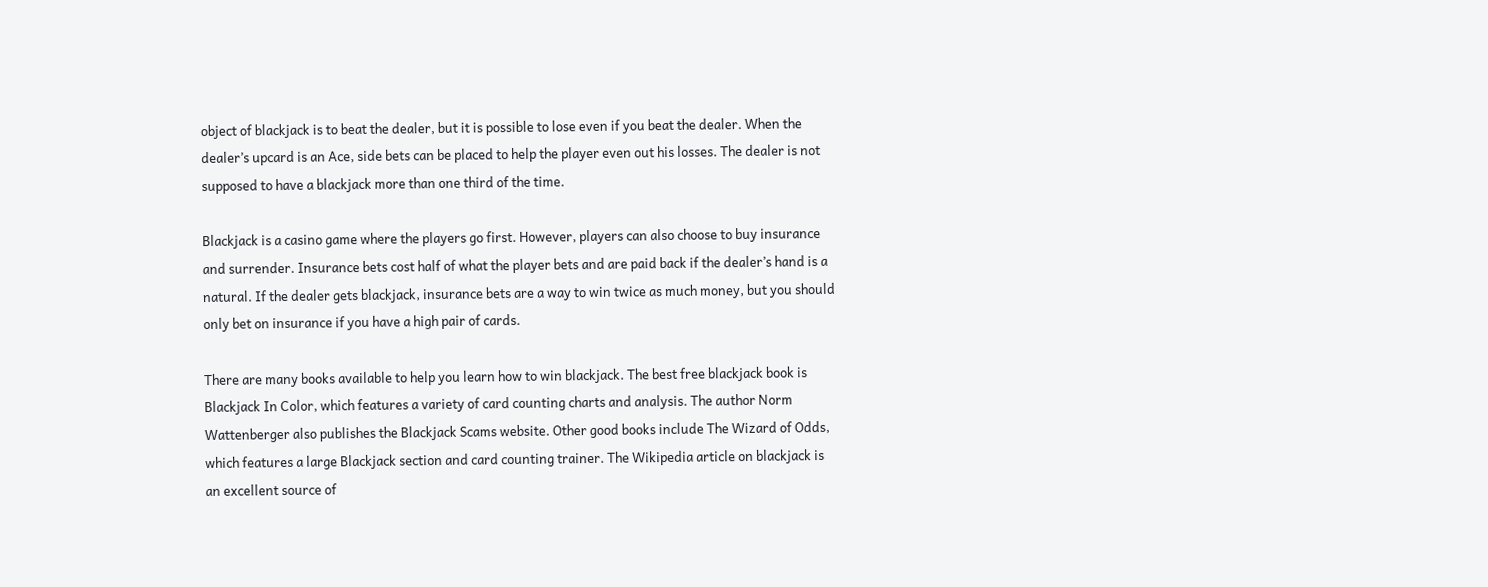object of blackjack is to beat the dealer, but it is possible to lose even if you beat the dealer. When the dealer’s upcard is an Ace, side bets can be placed to help the player even out his losses. The dealer is not supposed to have a blackjack more than one third of the time.

Blackjack is a casino game where the players go first. However, players can also choose to buy insurance and surrender. Insurance bets cost half of what the player bets and are paid back if the dealer’s hand is a natural. If the dealer gets blackjack, insurance bets are a way to win twice as much money, but you should only bet on insurance if you have a high pair of cards.

There are many books available to help you learn how to win blackjack. The best free blackjack book is Blackjack In Color, which features a variety of card counting charts and analysis. The author Norm Wattenberger also publishes the Blackjack Scams website. Other good books include The Wizard of Odds, which features a large Blackjack section and card counting trainer. The Wikipedia article on blackjack is an excellent source of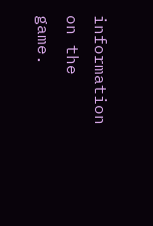information on the game.